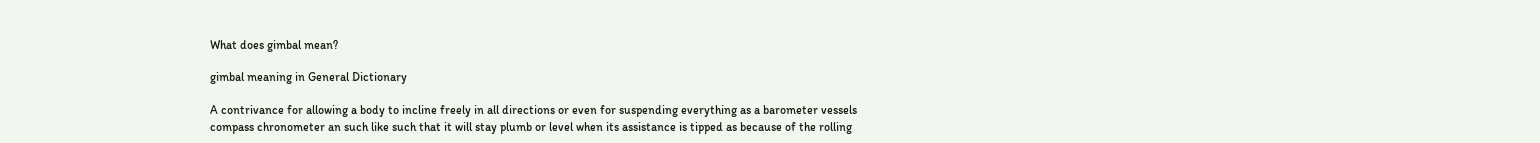What does gimbal mean?

gimbal meaning in General Dictionary

A contrivance for allowing a body to incline freely in all directions or even for suspending everything as a barometer vessels compass chronometer an such like such that it will stay plumb or level when its assistance is tipped as because of the rolling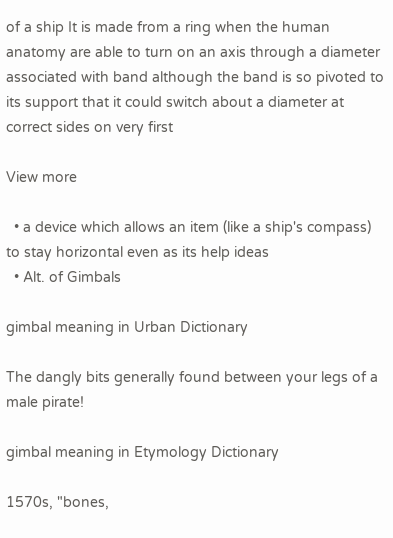of a ship It is made from a ring when the human anatomy are able to turn on an axis through a diameter associated with band although the band is so pivoted to its support that it could switch about a diameter at correct sides on very first

View more

  • a device which allows an item (like a ship's compass) to stay horizontal even as its help ideas
  • Alt. of Gimbals

gimbal meaning in Urban Dictionary

The dangly bits generally found between your legs of a male pirate!

gimbal meaning in Etymology Dictionary

1570s, "bones,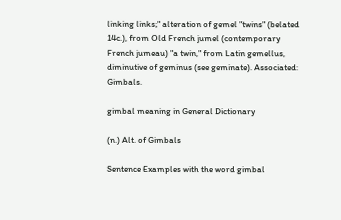linking links;" alteration of gemel "twins" (belated 14c.), from Old French jumel (contemporary French jumeau) "a twin," from Latin gemellus, diminutive of geminus (see geminate). Associated: Gimbals.

gimbal meaning in General Dictionary

(n.) Alt. of Gimbals

Sentence Examples with the word gimbal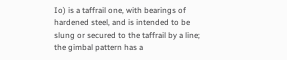Io) is a taffrail one, with bearings of hardened steel, and is intended to be slung or secured to the taffrail by a line; the gimbal pattern has a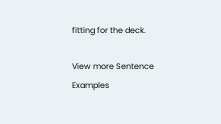fitting for the deck.

View more Sentence Examples